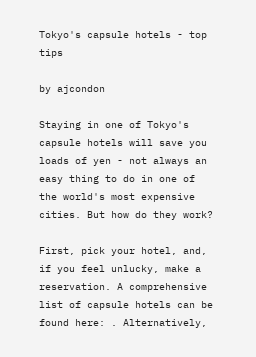Tokyo's capsule hotels - top tips

by ajcondon

Staying in one of Tokyo's capsule hotels will save you loads of yen - not always an easy thing to do in one of the world's most expensive cities. But how do they work?

First, pick your hotel, and, if you feel unlucky, make a reservation. A comprehensive list of capsule hotels can be found here: . Alternatively,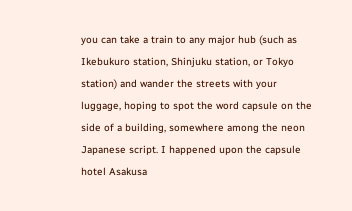you can take a train to any major hub (such as Ikebukuro station, Shinjuku station, or Tokyo station) and wander the streets with your luggage, hoping to spot the word capsule on the side of a building, somewhere among the neon Japanese script. I happened upon the capsule hotel Asakusa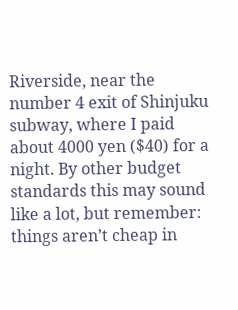Riverside, near the number 4 exit of Shinjuku subway, where I paid about 4000 yen ($40) for a night. By other budget standards this may sound like a lot, but remember: things aren’t cheap in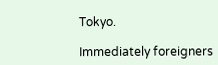Tokyo.

Immediately foreigners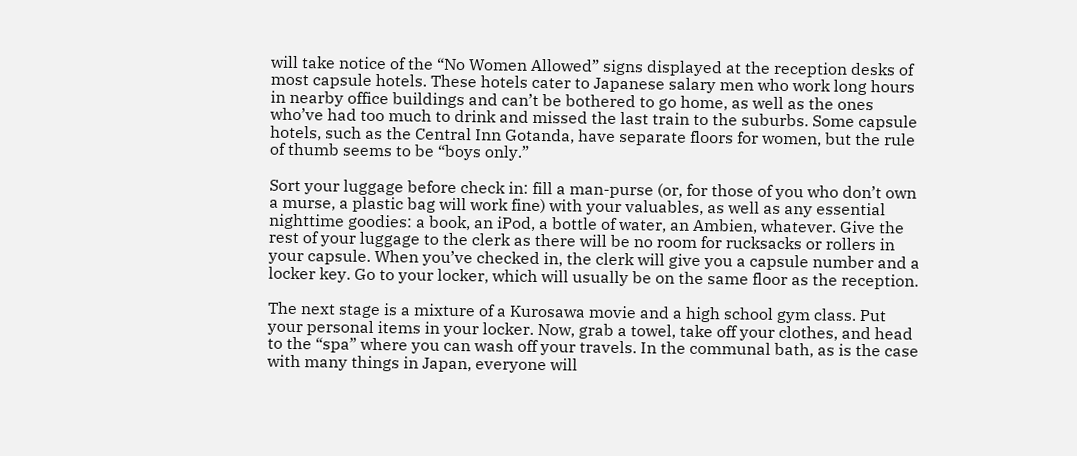will take notice of the “No Women Allowed” signs displayed at the reception desks of most capsule hotels. These hotels cater to Japanese salary men who work long hours in nearby office buildings and can’t be bothered to go home, as well as the ones who’ve had too much to drink and missed the last train to the suburbs. Some capsule hotels, such as the Central Inn Gotanda, have separate floors for women, but the rule of thumb seems to be “boys only.”

Sort your luggage before check in: fill a man-purse (or, for those of you who don’t own a murse, a plastic bag will work fine) with your valuables, as well as any essential nighttime goodies: a book, an iPod, a bottle of water, an Ambien, whatever. Give the rest of your luggage to the clerk as there will be no room for rucksacks or rollers in your capsule. When you’ve checked in, the clerk will give you a capsule number and a locker key. Go to your locker, which will usually be on the same floor as the reception.

The next stage is a mixture of a Kurosawa movie and a high school gym class. Put your personal items in your locker. Now, grab a towel, take off your clothes, and head to the “spa” where you can wash off your travels. In the communal bath, as is the case with many things in Japan, everyone will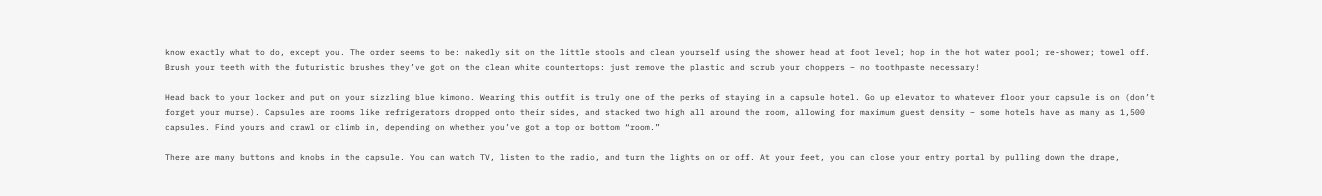know exactly what to do, except you. The order seems to be: nakedly sit on the little stools and clean yourself using the shower head at foot level; hop in the hot water pool; re-shower; towel off. Brush your teeth with the futuristic brushes they’ve got on the clean white countertops: just remove the plastic and scrub your choppers – no toothpaste necessary!

Head back to your locker and put on your sizzling blue kimono. Wearing this outfit is truly one of the perks of staying in a capsule hotel. Go up elevator to whatever floor your capsule is on (don’t forget your murse). Capsules are rooms like refrigerators dropped onto their sides, and stacked two high all around the room, allowing for maximum guest density – some hotels have as many as 1,500 capsules. Find yours and crawl or climb in, depending on whether you’ve got a top or bottom “room.”

There are many buttons and knobs in the capsule. You can watch TV, listen to the radio, and turn the lights on or off. At your feet, you can close your entry portal by pulling down the drape,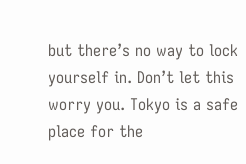but there’s no way to lock yourself in. Don’t let this worry you. Tokyo is a safe place for the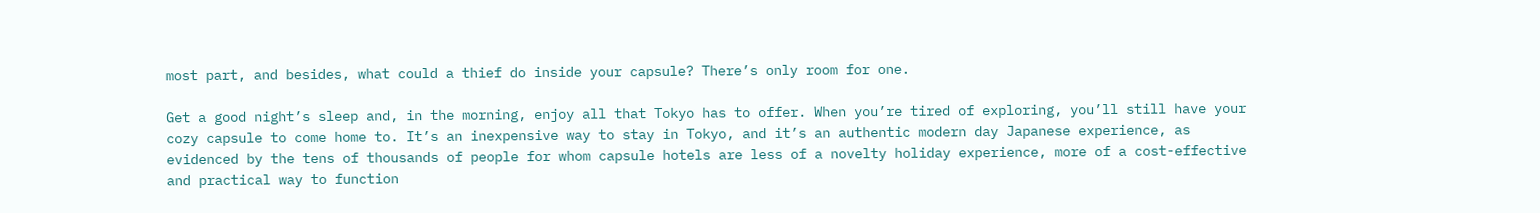most part, and besides, what could a thief do inside your capsule? There’s only room for one.

Get a good night’s sleep and, in the morning, enjoy all that Tokyo has to offer. When you’re tired of exploring, you’ll still have your cozy capsule to come home to. It’s an inexpensive way to stay in Tokyo, and it’s an authentic modern day Japanese experience, as evidenced by the tens of thousands of people for whom capsule hotels are less of a novelty holiday experience, more of a cost-effective and practical way to function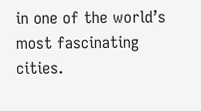in one of the world’s most fascinating cities.